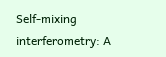Self-mixing interferometry: A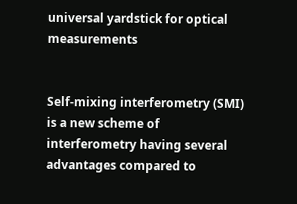universal yardstick for optical measurements


Self-mixing interferometry (SMI) is a new scheme of interferometry having several advantages compared to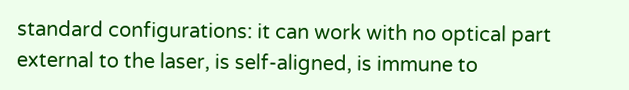standard configurations: it can work with no optical part external to the laser, is self-aligned, is immune to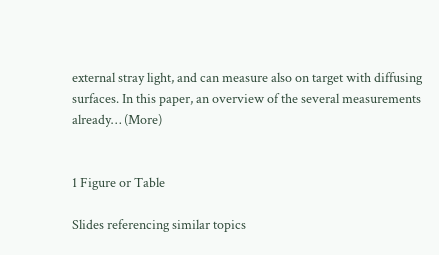external stray light, and can measure also on target with diffusing surfaces. In this paper, an overview of the several measurements already… (More)


1 Figure or Table

Slides referencing similar topics